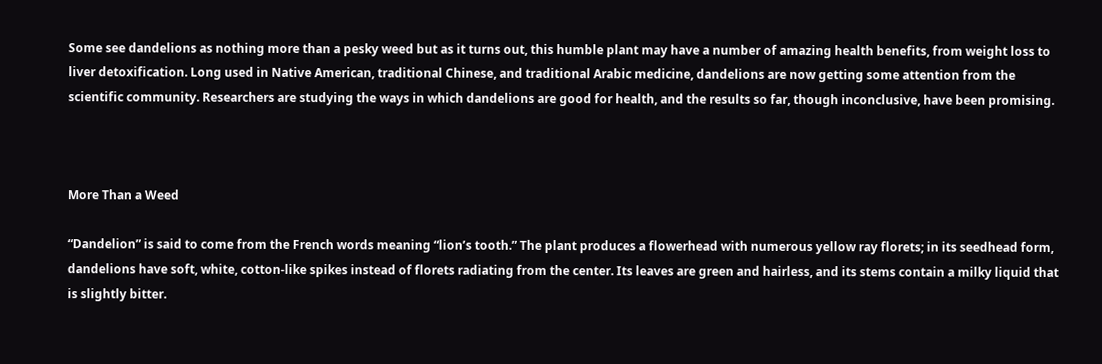Some see dandelions as nothing more than a pesky weed but as it turns out, this humble plant may have a number of amazing health benefits, from weight loss to liver detoxification. Long used in Native American, traditional Chinese, and traditional Arabic medicine, dandelions are now getting some attention from the scientific community. Researchers are studying the ways in which dandelions are good for health, and the results so far, though inconclusive, have been promising.



More Than a Weed

“Dandelion” is said to come from the French words meaning “lion’s tooth.” The plant produces a flowerhead with numerous yellow ray florets; in its seedhead form, dandelions have soft, white, cotton-like spikes instead of florets radiating from the center. Its leaves are green and hairless, and its stems contain a milky liquid that is slightly bitter.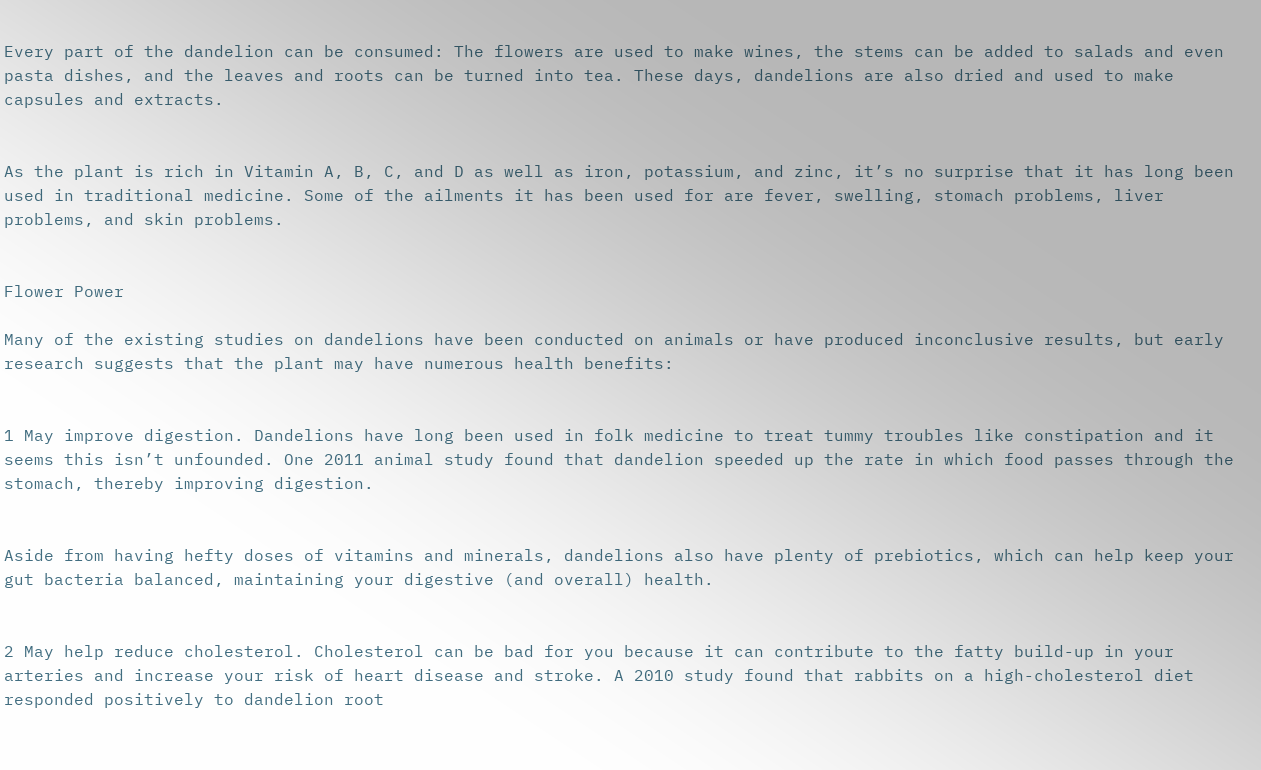Every part of the dandelion can be consumed: The flowers are used to make wines, the stems can be added to salads and even pasta dishes, and the leaves and roots can be turned into tea. These days, dandelions are also dried and used to make capsules and extracts.


As the plant is rich in Vitamin A, B, C, and D as well as iron, potassium, and zinc, it’s no surprise that it has long been used in traditional medicine. Some of the ailments it has been used for are fever, swelling, stomach problems, liver problems, and skin problems.


Flower Power

Many of the existing studies on dandelions have been conducted on animals or have produced inconclusive results, but early research suggests that the plant may have numerous health benefits:


1 May improve digestion. Dandelions have long been used in folk medicine to treat tummy troubles like constipation and it seems this isn’t unfounded. One 2011 animal study found that dandelion speeded up the rate in which food passes through the stomach, thereby improving digestion.


Aside from having hefty doses of vitamins and minerals, dandelions also have plenty of prebiotics, which can help keep your gut bacteria balanced, maintaining your digestive (and overall) health.


2 May help reduce cholesterol. Cholesterol can be bad for you because it can contribute to the fatty build-up in your arteries and increase your risk of heart disease and stroke. A 2010 study found that rabbits on a high-cholesterol diet responded positively to dandelion root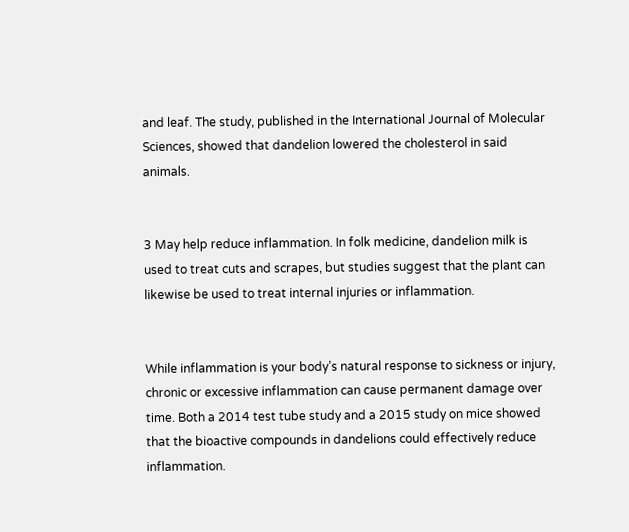and leaf. The study, published in the International Journal of Molecular Sciences, showed that dandelion lowered the cholesterol in said animals.


3 May help reduce inflammation. In folk medicine, dandelion milk is used to treat cuts and scrapes, but studies suggest that the plant can likewise be used to treat internal injuries or inflammation.


While inflammation is your body’s natural response to sickness or injury, chronic or excessive inflammation can cause permanent damage over time. Both a 2014 test tube study and a 2015 study on mice showed that the bioactive compounds in dandelions could effectively reduce inflammation.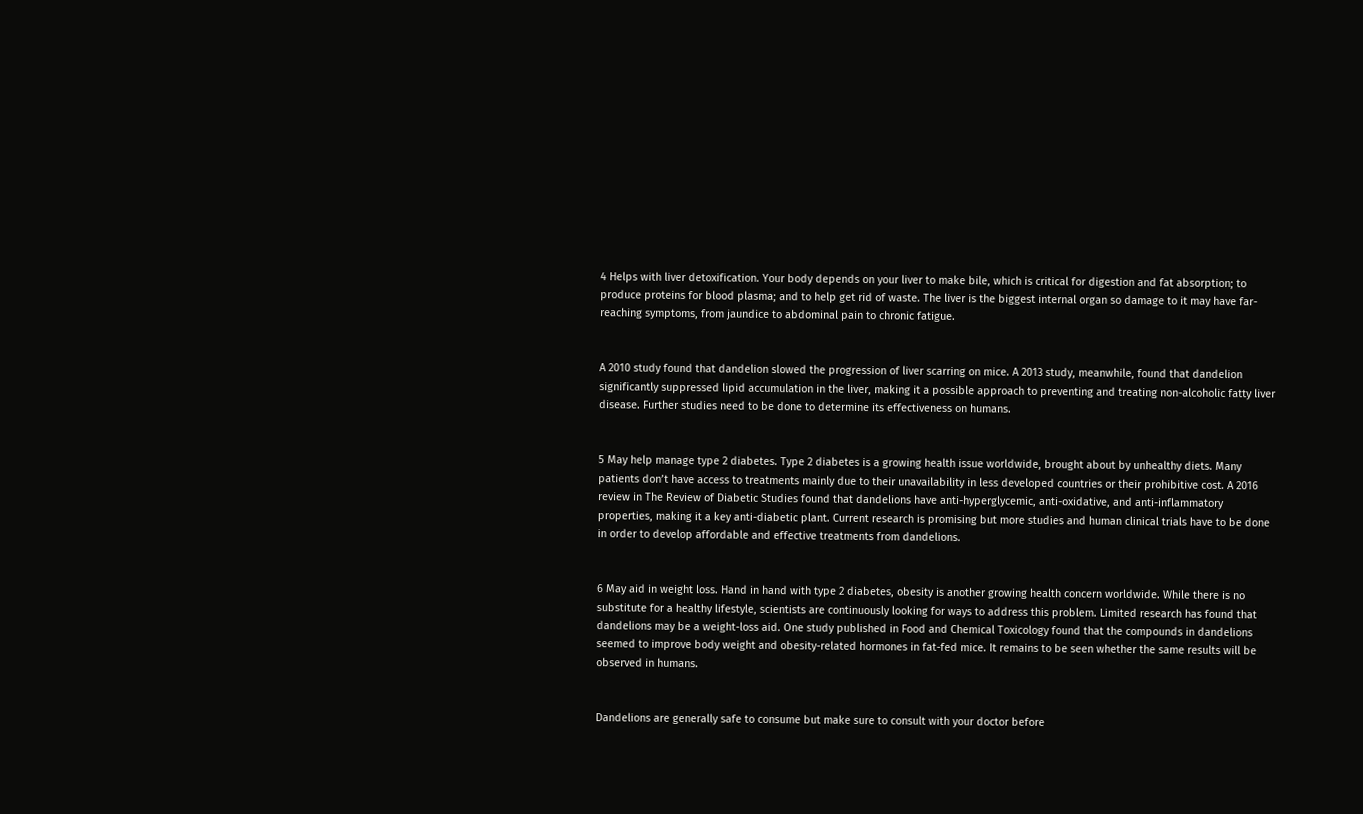4 Helps with liver detoxification. Your body depends on your liver to make bile, which is critical for digestion and fat absorption; to produce proteins for blood plasma; and to help get rid of waste. The liver is the biggest internal organ so damage to it may have far-reaching symptoms, from jaundice to abdominal pain to chronic fatigue.


A 2010 study found that dandelion slowed the progression of liver scarring on mice. A 2013 study, meanwhile, found that dandelion significantly suppressed lipid accumulation in the liver, making it a possible approach to preventing and treating non-alcoholic fatty liver disease. Further studies need to be done to determine its effectiveness on humans.


5 May help manage type 2 diabetes. Type 2 diabetes is a growing health issue worldwide, brought about by unhealthy diets. Many patients don’t have access to treatments mainly due to their unavailability in less developed countries or their prohibitive cost. A 2016 review in The Review of Diabetic Studies found that dandelions have anti-hyperglycemic, anti-oxidative, and anti-inflammatory properties, making it a key anti-diabetic plant. Current research is promising but more studies and human clinical trials have to be done in order to develop affordable and effective treatments from dandelions.


6 May aid in weight loss. Hand in hand with type 2 diabetes, obesity is another growing health concern worldwide. While there is no substitute for a healthy lifestyle, scientists are continuously looking for ways to address this problem. Limited research has found that dandelions may be a weight-loss aid. One study published in Food and Chemical Toxicology found that the compounds in dandelions seemed to improve body weight and obesity-related hormones in fat-fed mice. It remains to be seen whether the same results will be observed in humans.


Dandelions are generally safe to consume but make sure to consult with your doctor before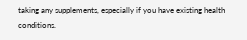taking any supplements, especially if you have existing health conditions.